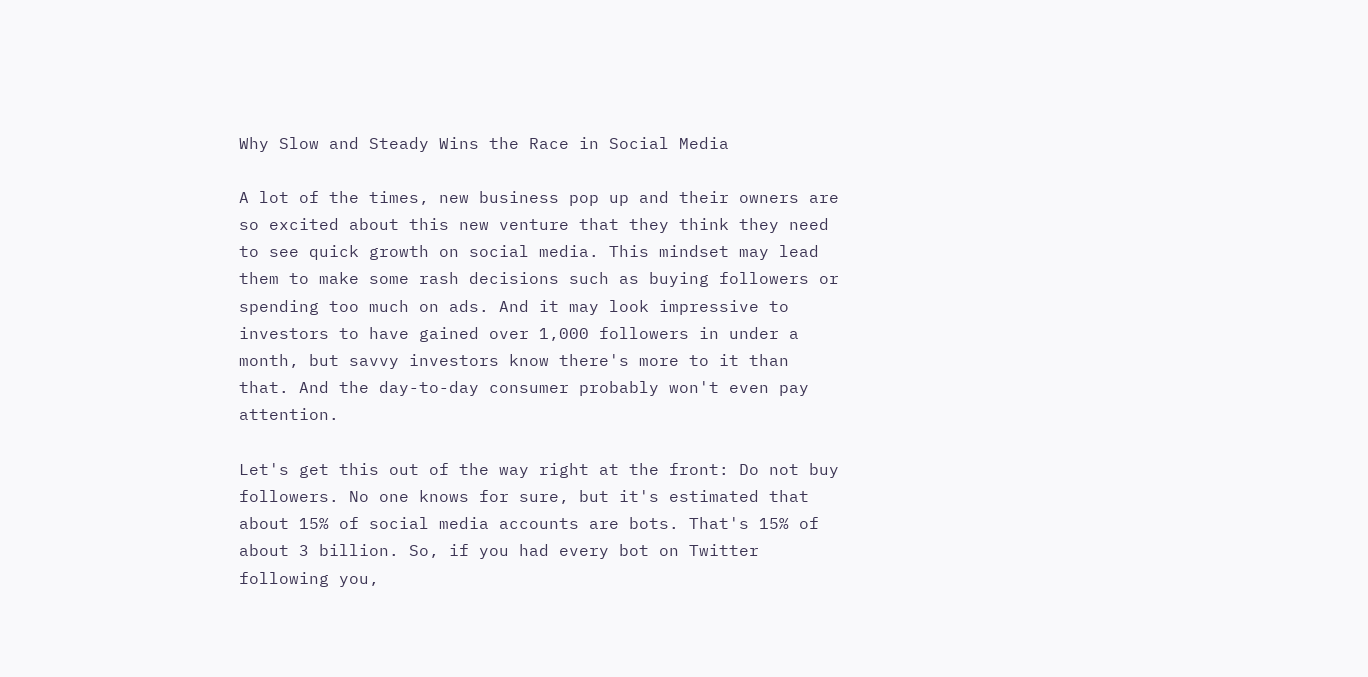Why Slow and Steady Wins the Race in Social Media

A lot of the times, new business pop up and their owners are so excited about this new venture that they think they need to see quick growth on social media. This mindset may lead them to make some rash decisions such as buying followers or spending too much on ads. And it may look impressive to investors to have gained over 1,000 followers in under a month, but savvy investors know there's more to it than that. And the day-to-day consumer probably won't even pay attention.

Let's get this out of the way right at the front: Do not buy followers. No one knows for sure, but it's estimated that about 15% of social media accounts are bots. That's 15% of about 3 billion. So, if you had every bot on Twitter following you,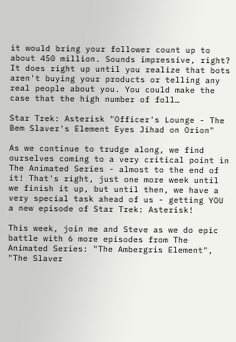it would bring your follower count up to about 450 million. Sounds impressive, right? It does right up until you realize that bots aren't buying your products or telling any real people about you. You could make the case that the high number of foll…

Star Trek: Asterisk "Officer's Lounge - The Bem Slaver's Element Eyes Jihad on Orion"

As we continue to trudge along, we find ourselves coming to a very critical point in The Animated Series - almost to the end of it! That's right, just one more week until we finish it up, but until then, we have a very special task ahead of us - getting YOU a new episode of Star Trek: Asterisk!

This week, join me and Steve as we do epic battle with 6 more episodes from The Animated Series: "The Ambergris Element", "The Slaver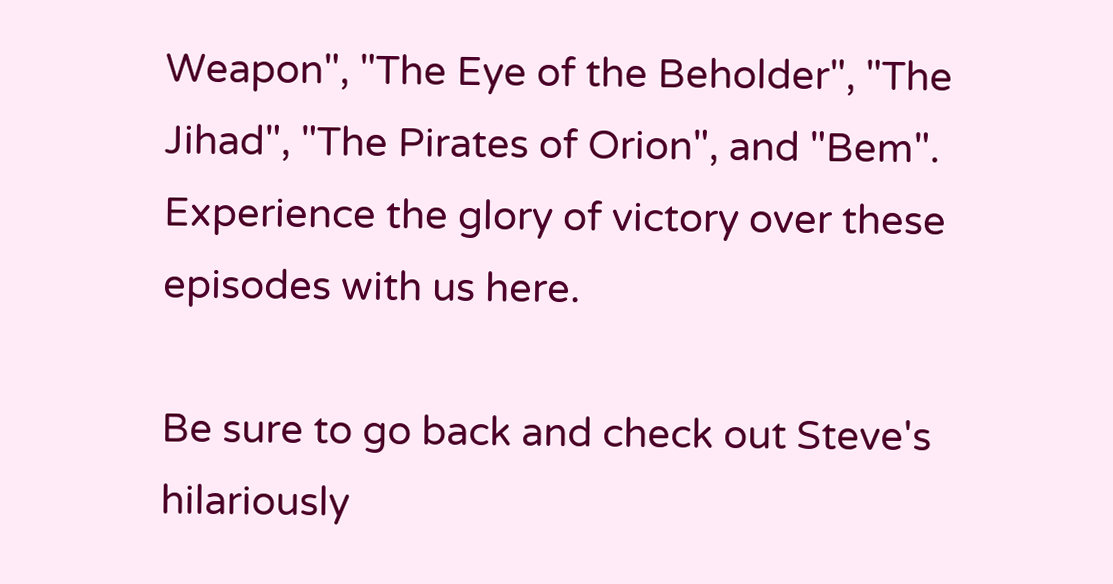Weapon", "The Eye of the Beholder", "The Jihad", "The Pirates of Orion", and "Bem". Experience the glory of victory over these episodes with us here.

Be sure to go back and check out Steve's hilariously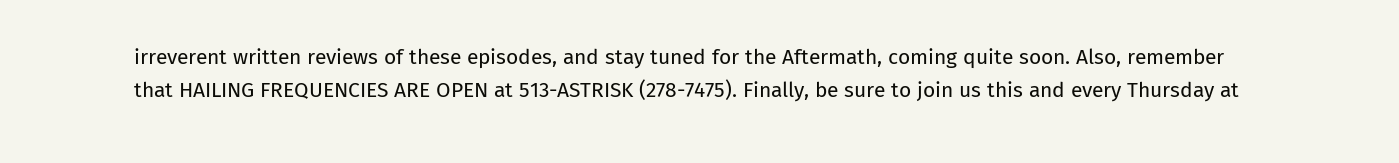irreverent written reviews of these episodes, and stay tuned for the Aftermath, coming quite soon. Also, remember that HAILING FREQUENCIES ARE OPEN at 513-ASTRISK (278-7475). Finally, be sure to join us this and every Thursday at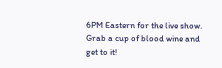6PM Eastern for the live show. Grab a cup of blood wine and get to it!